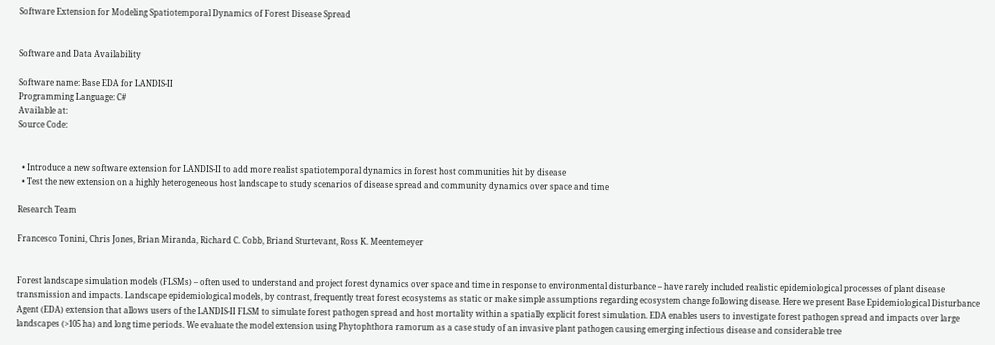Software Extension for Modeling Spatiotemporal Dynamics of Forest Disease Spread


Software and Data Availability

Software name: Base EDA for LANDIS-II
Programming Language: C#
Available at:
Source Code:


  • Introduce a new software extension for LANDIS-II to add more realist spatiotemporal dynamics in forest host communities hit by disease
  • Test the new extension on a highly heterogeneous host landscape to study scenarios of disease spread and community dynamics over space and time

Research Team

Francesco Tonini, Chris Jones, Brian Miranda, Richard C. Cobb, Briand Sturtevant, Ross K. Meentemeyer


Forest landscape simulation models (FLSMs) – often used to understand and project forest dynamics over space and time in response to environmental disturbance – have rarely included realistic epidemiological processes of plant disease transmission and impacts. Landscape epidemiological models, by contrast, frequently treat forest ecosystems as static or make simple assumptions regarding ecosystem change following disease. Here we present Base Epidemiological Disturbance Agent (EDA) extension that allows users of the LANDIS-II FLSM to simulate forest pathogen spread and host mortality within a spatially explicit forest simulation. EDA enables users to investigate forest pathogen spread and impacts over large landscapes (>105 ha) and long time periods. We evaluate the model extension using Phytophthora ramorum as a case study of an invasive plant pathogen causing emerging infectious disease and considerable tree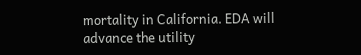mortality in California. EDA will advance the utility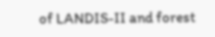of LANDIS-II and forest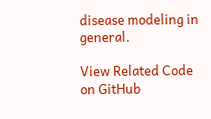disease modeling in general.

View Related Code on GitHub